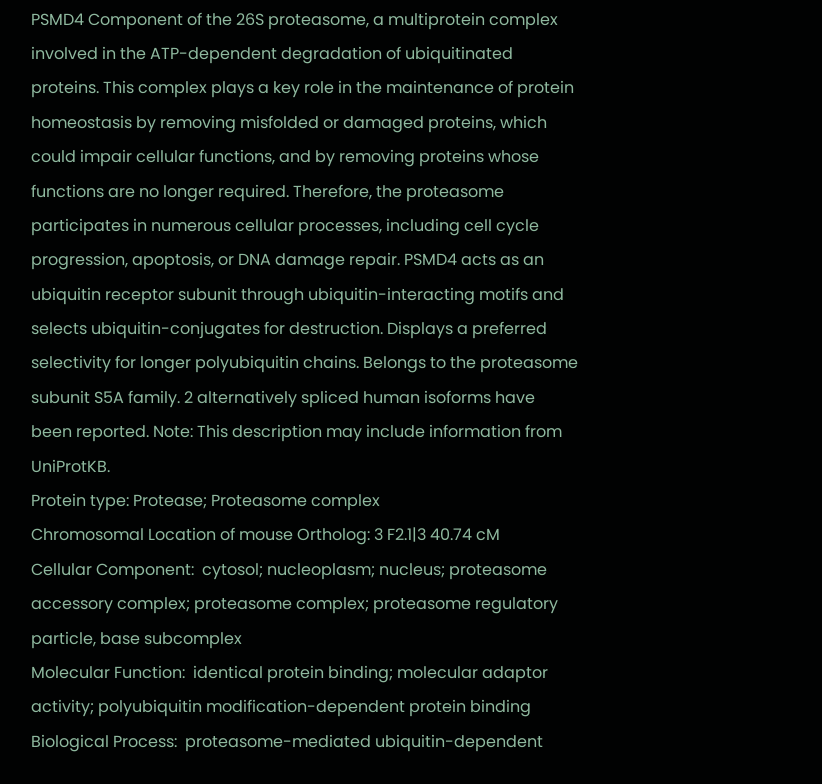PSMD4 Component of the 26S proteasome, a multiprotein complex involved in the ATP-dependent degradation of ubiquitinated proteins. This complex plays a key role in the maintenance of protein homeostasis by removing misfolded or damaged proteins, which could impair cellular functions, and by removing proteins whose functions are no longer required. Therefore, the proteasome participates in numerous cellular processes, including cell cycle progression, apoptosis, or DNA damage repair. PSMD4 acts as an ubiquitin receptor subunit through ubiquitin-interacting motifs and selects ubiquitin-conjugates for destruction. Displays a preferred selectivity for longer polyubiquitin chains. Belongs to the proteasome subunit S5A family. 2 alternatively spliced human isoforms have been reported. Note: This description may include information from UniProtKB.
Protein type: Protease; Proteasome complex
Chromosomal Location of mouse Ortholog: 3 F2.1|3 40.74 cM
Cellular Component:  cytosol; nucleoplasm; nucleus; proteasome accessory complex; proteasome complex; proteasome regulatory particle, base subcomplex
Molecular Function:  identical protein binding; molecular adaptor activity; polyubiquitin modification-dependent protein binding
Biological Process:  proteasome-mediated ubiquitin-dependent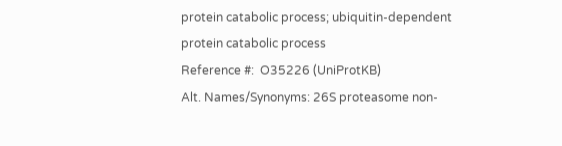protein catabolic process; ubiquitin-dependent protein catabolic process
Reference #:  O35226 (UniProtKB)
Alt. Names/Synonyms: 26S proteasome non-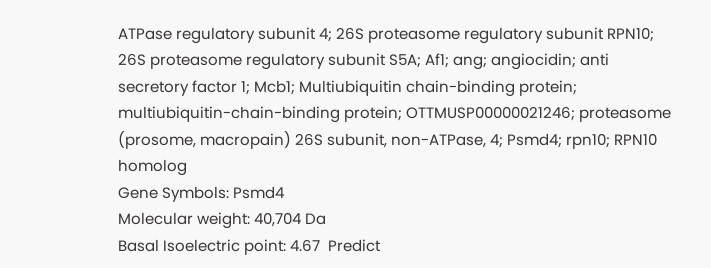ATPase regulatory subunit 4; 26S proteasome regulatory subunit RPN10; 26S proteasome regulatory subunit S5A; Af1; ang; angiocidin; anti secretory factor 1; Mcb1; Multiubiquitin chain-binding protein; multiubiquitin-chain-binding protein; OTTMUSP00000021246; proteasome (prosome, macropain) 26S subunit, non-ATPase, 4; Psmd4; rpn10; RPN10 homolog
Gene Symbols: Psmd4
Molecular weight: 40,704 Da
Basal Isoelectric point: 4.67  Predict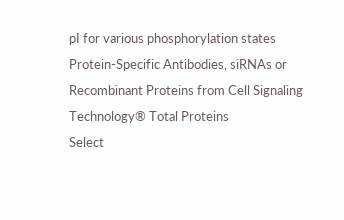pI for various phosphorylation states
Protein-Specific Antibodies, siRNAs or Recombinant Proteins from Cell Signaling Technology® Total Proteins
Select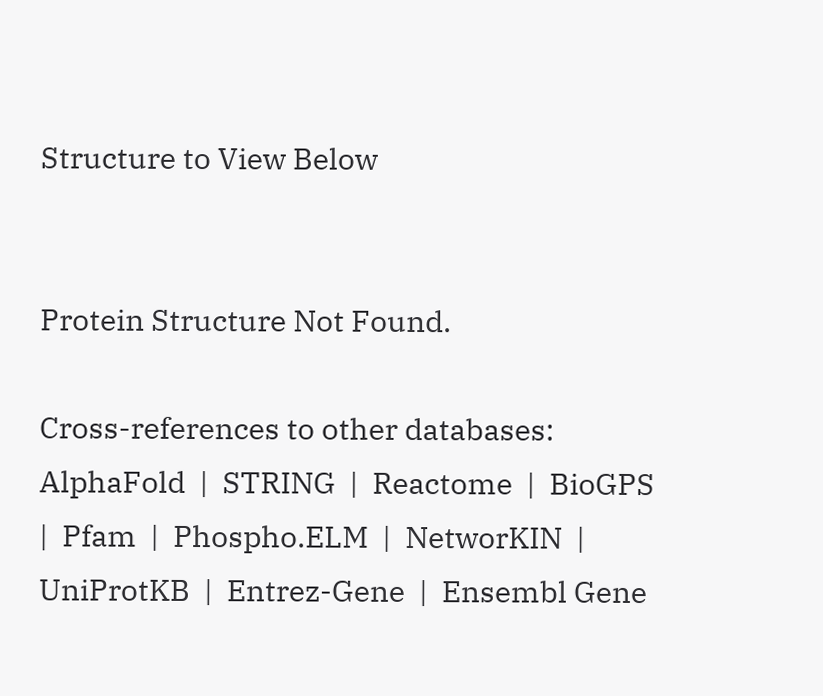Structure to View Below


Protein Structure Not Found.

Cross-references to other databases:  AlphaFold  |  STRING  |  Reactome  |  BioGPS  |  Pfam  |  Phospho.ELM  |  NetworKIN  |  UniProtKB  |  Entrez-Gene  |  Ensembl Gene